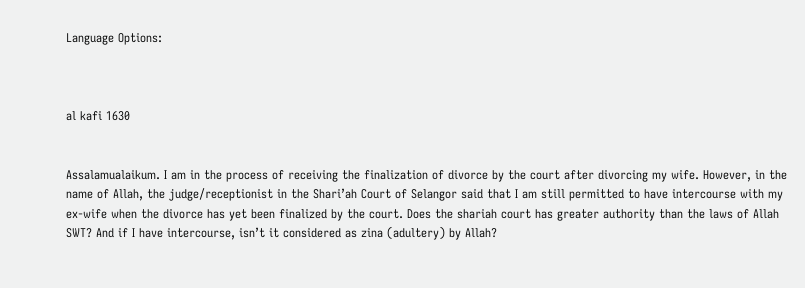Language Options:



al kafi 1630


Assalamualaikum. I am in the process of receiving the finalization of divorce by the court after divorcing my wife. However, in the name of Allah, the judge/receptionist in the Shari’ah Court of Selangor said that I am still permitted to have intercourse with my ex-wife when the divorce has yet been finalized by the court. Does the shariah court has greater authority than the laws of Allah SWT? And if I have intercourse, isn’t it considered as zina (adultery) by Allah?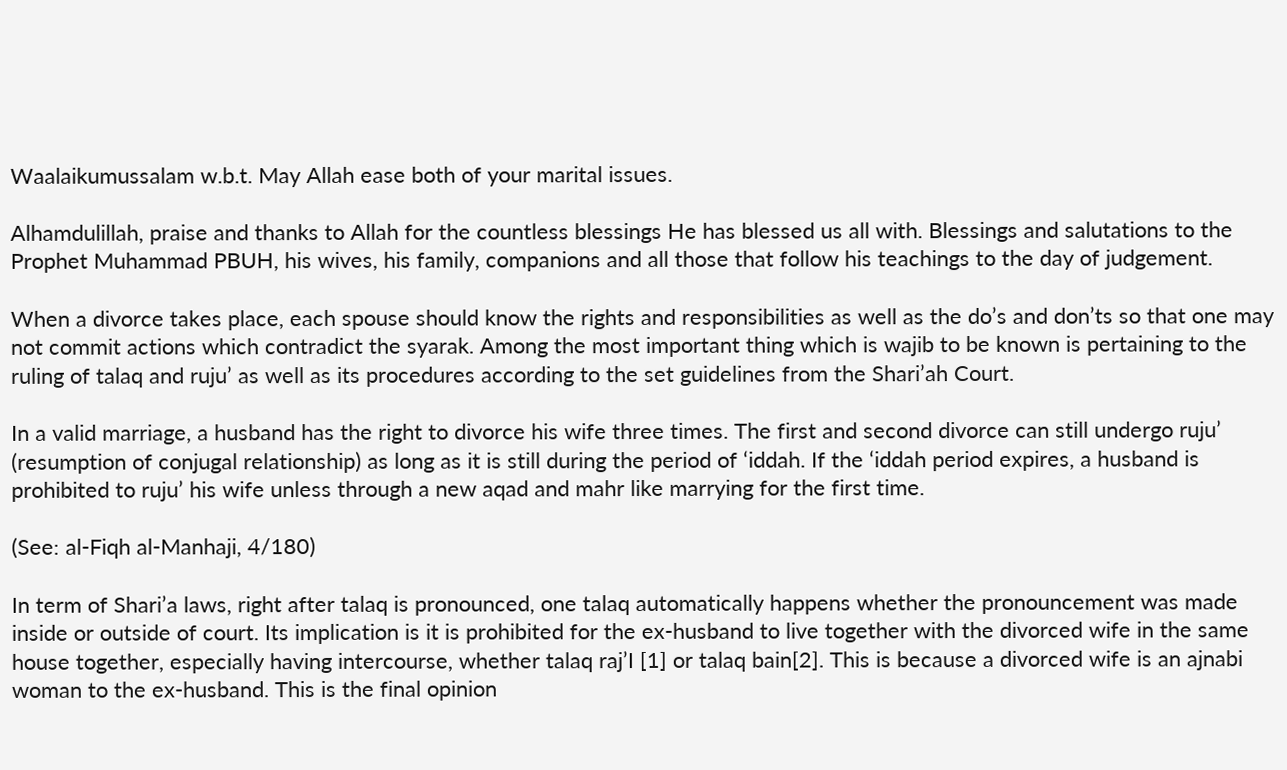Waalaikumussalam w.b.t. May Allah ease both of your marital issues.

Alhamdulillah, praise and thanks to Allah for the countless blessings He has blessed us all with. Blessings and salutations to the Prophet Muhammad PBUH, his wives, his family, companions and all those that follow his teachings to the day of judgement.

When a divorce takes place, each spouse should know the rights and responsibilities as well as the do’s and don’ts so that one may not commit actions which contradict the syarak. Among the most important thing which is wajib to be known is pertaining to the ruling of talaq and ruju’ as well as its procedures according to the set guidelines from the Shari’ah Court.

In a valid marriage, a husband has the right to divorce his wife three times. The first and second divorce can still undergo ruju’ (resumption of conjugal relationship) as long as it is still during the period of ‘iddah. If the ‘iddah period expires, a husband is prohibited to ruju’ his wife unless through a new aqad and mahr like marrying for the first time.

(See: al-Fiqh al-Manhaji, 4/180)

In term of Shari’a laws, right after talaq is pronounced, one talaq automatically happens whether the pronouncement was made inside or outside of court. Its implication is it is prohibited for the ex-husband to live together with the divorced wife in the same house together, especially having intercourse, whether talaq raj’I [1] or talaq bain[2]. This is because a divorced wife is an ajnabi woman to the ex-husband. This is the final opinion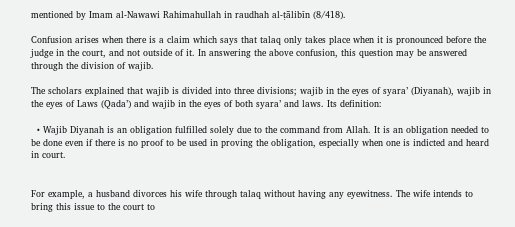mentioned by Imam al-Nawawi Rahimahullah in raudhah al-ṭālibīn (8/418).

Confusion arises when there is a claim which says that talaq only takes place when it is pronounced before the judge in the court, and not outside of it. In answering the above confusion, this question may be answered through the division of wajib.

The scholars explained that wajib is divided into three divisions; wajib in the eyes of syara’ (Diyanah), wajib in the eyes of Laws (Qada’) and wajib in the eyes of both syara’ and laws. Its definition:

  • Wajib Diyanah is an obligation fulfilled solely due to the command from Allah. It is an obligation needed to be done even if there is no proof to be used in proving the obligation, especially when one is indicted and heard in court.


For example, a husband divorces his wife through talaq without having any eyewitness. The wife intends to bring this issue to the court to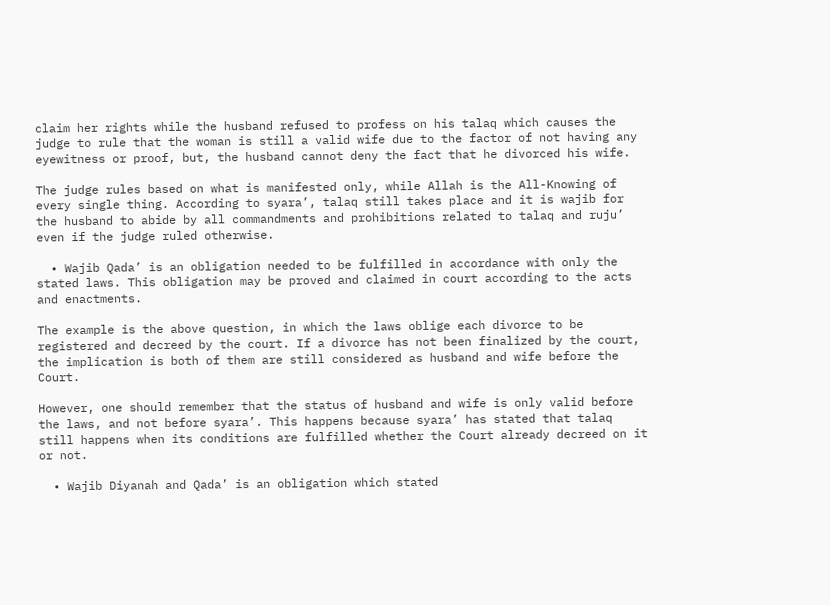claim her rights while the husband refused to profess on his talaq which causes the judge to rule that the woman is still a valid wife due to the factor of not having any eyewitness or proof, but, the husband cannot deny the fact that he divorced his wife.

The judge rules based on what is manifested only, while Allah is the All-Knowing of every single thing. According to syara’, talaq still takes place and it is wajib for the husband to abide by all commandments and prohibitions related to talaq and ruju’ even if the judge ruled otherwise.

  • Wajib Qada’ is an obligation needed to be fulfilled in accordance with only the stated laws. This obligation may be proved and claimed in court according to the acts and enactments.

The example is the above question, in which the laws oblige each divorce to be registered and decreed by the court. If a divorce has not been finalized by the court, the implication is both of them are still considered as husband and wife before the Court.

However, one should remember that the status of husband and wife is only valid before the laws, and not before syara’. This happens because syara’ has stated that talaq still happens when its conditions are fulfilled whether the Court already decreed on it or not.

  • Wajib Diyanah and Qada’ is an obligation which stated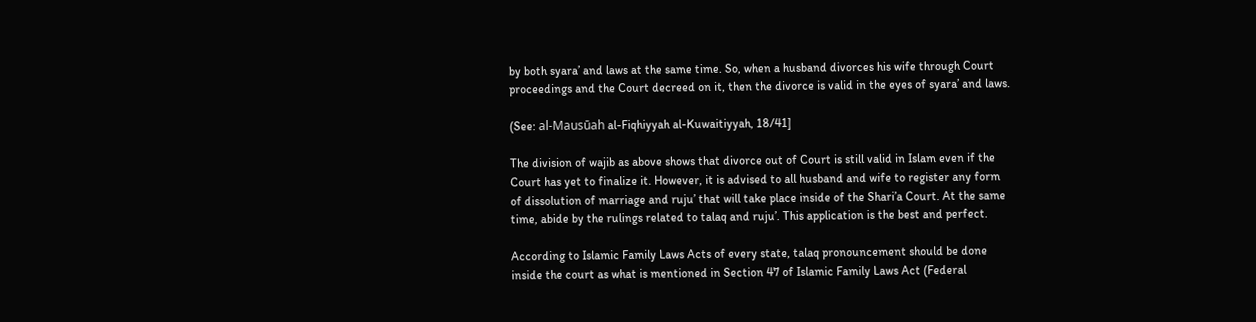by both syara’ and laws at the same time. So, when a husband divorces his wife through Court proceedings and the Court decreed on it, then the divorce is valid in the eyes of syara’ and laws.

(See: al-Mausūah al-Fiqhiyyah al-Kuwaitiyyah, 18/41]

The division of wajib as above shows that divorce out of Court is still valid in Islam even if the Court has yet to finalize it. However, it is advised to all husband and wife to register any form of dissolution of marriage and ruju’ that will take place inside of the Shari’a Court. At the same time, abide by the rulings related to talaq and ruju’. This application is the best and perfect.

According to Islamic Family Laws Acts of every state, talaq pronouncement should be done inside the court as what is mentioned in Section 47 of Islamic Family Laws Act (Federal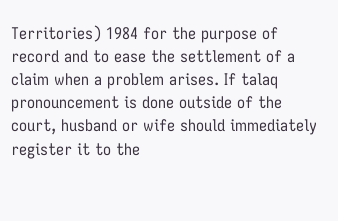Territories) 1984 for the purpose of record and to ease the settlement of a claim when a problem arises. If talaq pronouncement is done outside of the court, husband or wife should immediately register it to the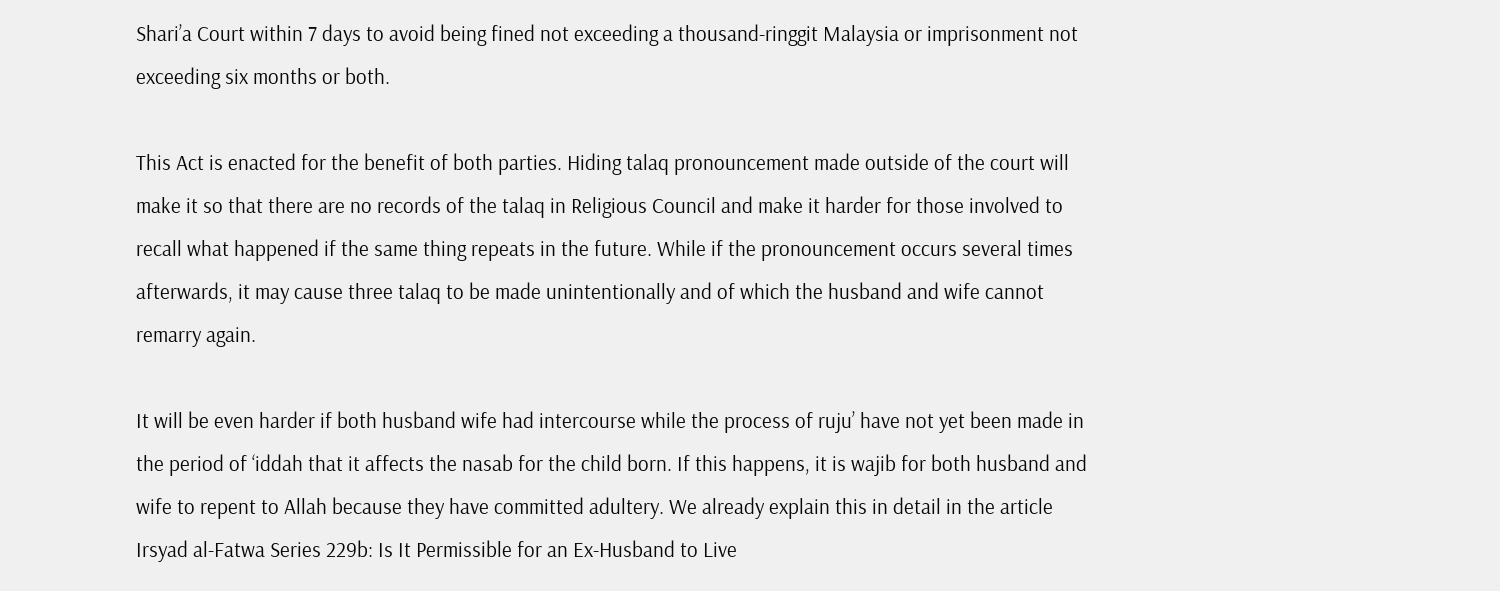Shari’a Court within 7 days to avoid being fined not exceeding a thousand-ringgit Malaysia or imprisonment not exceeding six months or both.

This Act is enacted for the benefit of both parties. Hiding talaq pronouncement made outside of the court will make it so that there are no records of the talaq in Religious Council and make it harder for those involved to recall what happened if the same thing repeats in the future. While if the pronouncement occurs several times afterwards, it may cause three talaq to be made unintentionally and of which the husband and wife cannot remarry again.

It will be even harder if both husband wife had intercourse while the process of ruju’ have not yet been made in the period of ‘iddah that it affects the nasab for the child born. If this happens, it is wajib for both husband and wife to repent to Allah because they have committed adultery. We already explain this in detail in the article Irsyad al-Fatwa Series 229b: Is It Permissible for an Ex-Husband to Live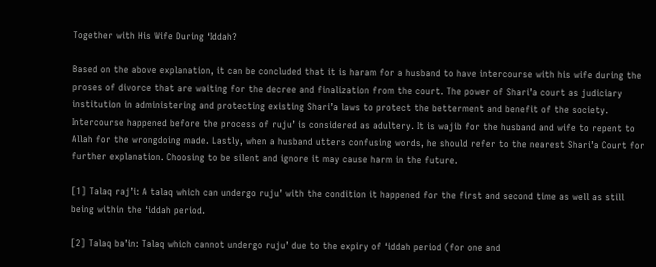Together with His Wife During ‘Iddah?

Based on the above explanation, it can be concluded that it is haram for a husband to have intercourse with his wife during the proses of divorce that are waiting for the decree and finalization from the court. The power of Shari’a court as judiciary institution in administering and protecting existing Shari’a laws to protect the betterment and benefit of the society. Intercourse happened before the process of ruju’ is considered as adultery. It is wajib for the husband and wife to repent to Allah for the wrongdoing made. Lastly, when a husband utters confusing words, he should refer to the nearest Shari’a Court for further explanation. Choosing to be silent and ignore it may cause harm in the future.

[1] Talaq raj’i: A talaq which can undergo ruju’ with the condition it happened for the first and second time as well as still being within the ‘iddah period.

[2] Talaq ba’in: Talaq which cannot undergo ruju’ due to the expiry of ‘iddah period (for one and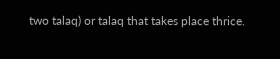two talaq) or talaq that takes place thrice.